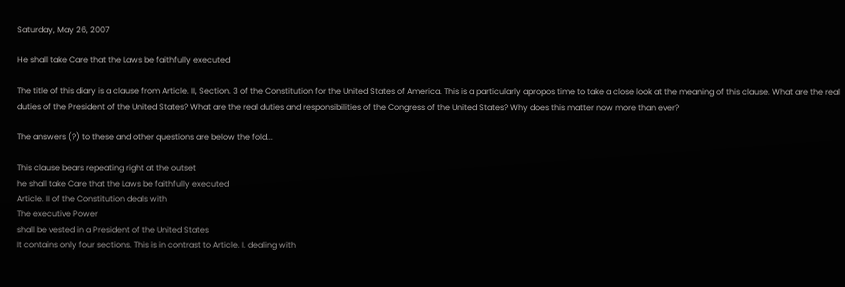Saturday, May 26, 2007

He shall take Care that the Laws be faithfully executed

The title of this diary is a clause from Article. II, Section. 3 of the Constitution for the United States of America. This is a particularly apropos time to take a close look at the meaning of this clause. What are the real duties of the President of the United States? What are the real duties and responsibilities of the Congress of the United States? Why does this matter now more than ever?

The answers (?) to these and other questions are below the fold...

This clause bears repeating right at the outset
he shall take Care that the Laws be faithfully executed
Article. II of the Constitution deals with
The executive Power
shall be vested in a President of the United States
It contains only four sections. This is in contrast to Article. I. dealing with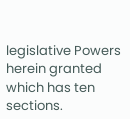legislative Powers herein granted
which has ten sections.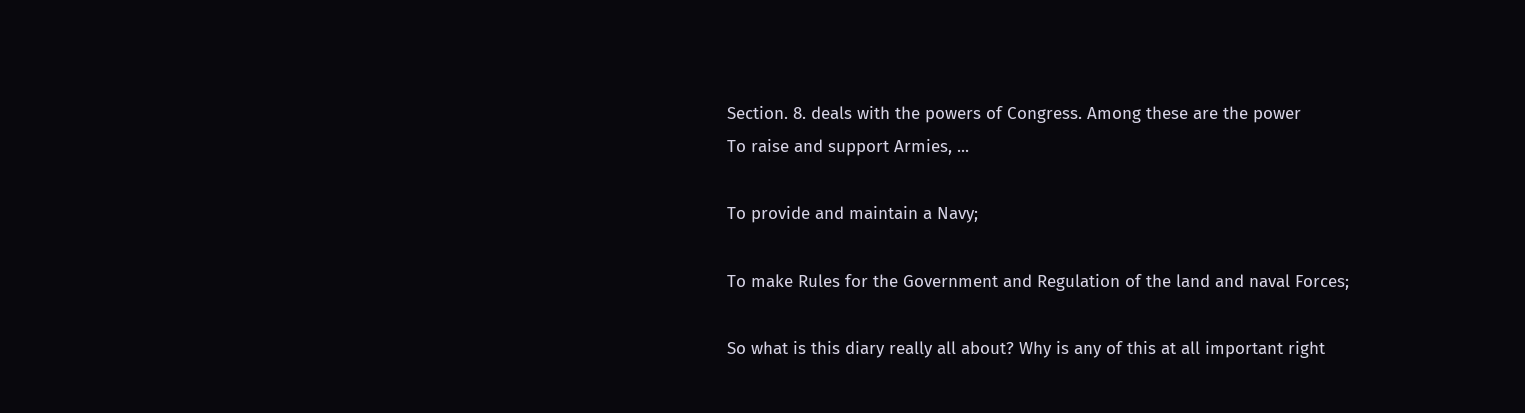Section. 8. deals with the powers of Congress. Among these are the power
To raise and support Armies, ...

To provide and maintain a Navy;

To make Rules for the Government and Regulation of the land and naval Forces;

So what is this diary really all about? Why is any of this at all important right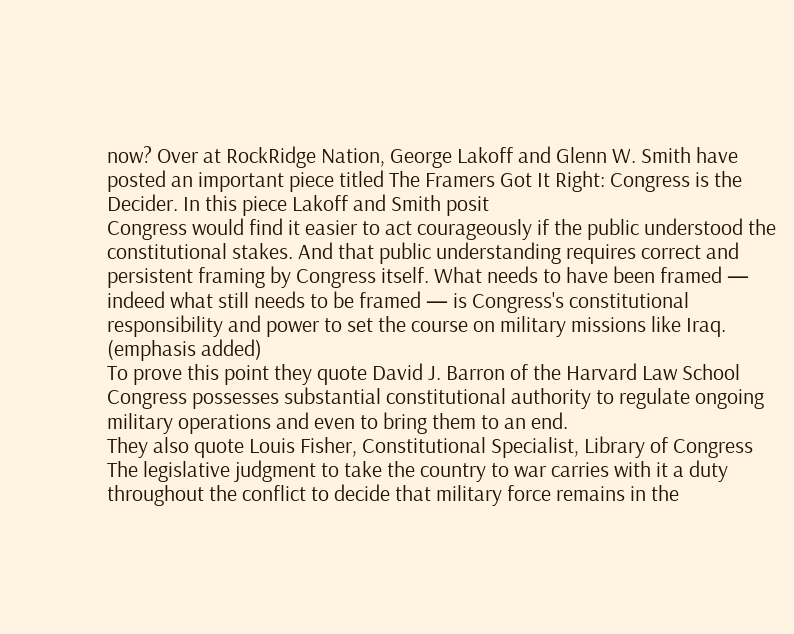now? Over at RockRidge Nation, George Lakoff and Glenn W. Smith have posted an important piece titled The Framers Got It Right: Congress is the Decider. In this piece Lakoff and Smith posit
Congress would find it easier to act courageously if the public understood the constitutional stakes. And that public understanding requires correct and persistent framing by Congress itself. What needs to have been framed — indeed what still needs to be framed — is Congress's constitutional responsibility and power to set the course on military missions like Iraq. (emphasis added)
To prove this point they quote David J. Barron of the Harvard Law School
Congress possesses substantial constitutional authority to regulate ongoing military operations and even to bring them to an end.
They also quote Louis Fisher, Constitutional Specialist, Library of Congress
The legislative judgment to take the country to war carries with it a duty throughout the conflict to decide that military force remains in the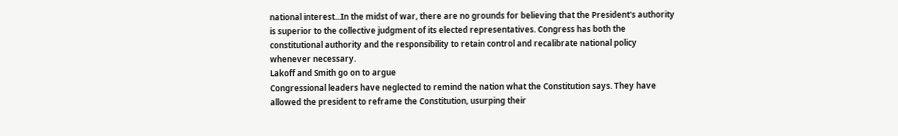national interest...In the midst of war, there are no grounds for believing that the President's authority is superior to the collective judgment of its elected representatives. Congress has both the constitutional authority and the responsibility to retain control and recalibrate national policy whenever necessary.
Lakoff and Smith go on to argue
Congressional leaders have neglected to remind the nation what the Constitution says. They have allowed the president to reframe the Constitution, usurping their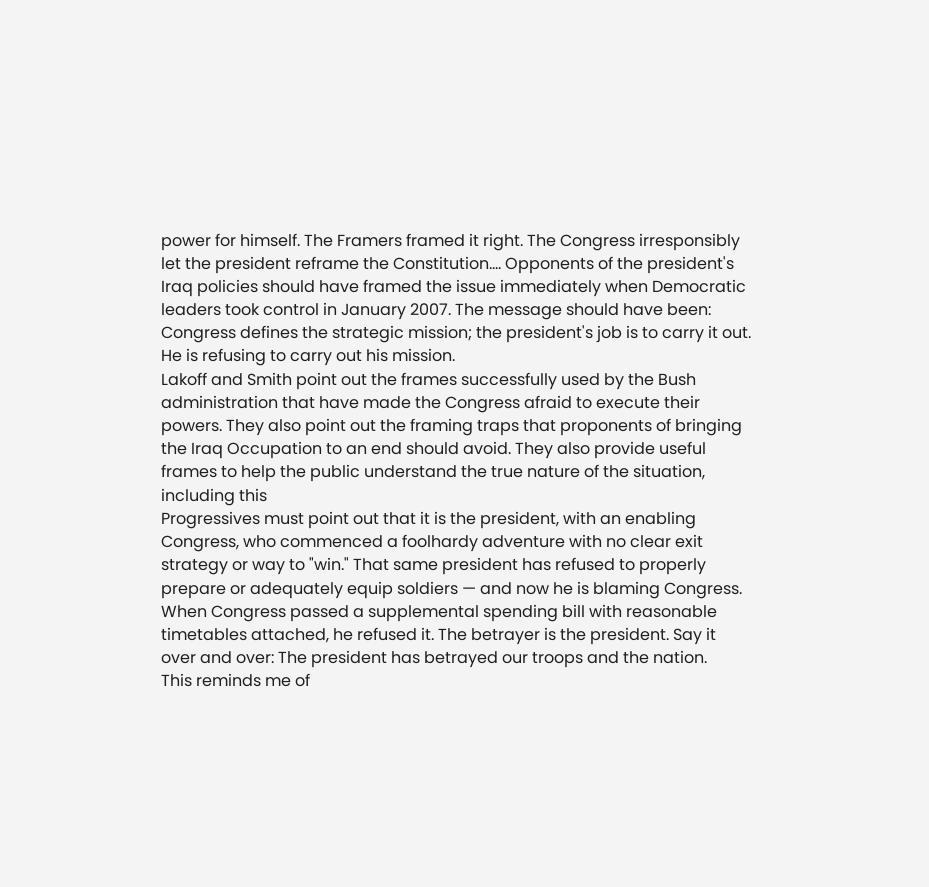power for himself. The Framers framed it right. The Congress irresponsibly let the president reframe the Constitution.... Opponents of the president's Iraq policies should have framed the issue immediately when Democratic leaders took control in January 2007. The message should have been: Congress defines the strategic mission; the president's job is to carry it out. He is refusing to carry out his mission.
Lakoff and Smith point out the frames successfully used by the Bush administration that have made the Congress afraid to execute their powers. They also point out the framing traps that proponents of bringing the Iraq Occupation to an end should avoid. They also provide useful frames to help the public understand the true nature of the situation, including this
Progressives must point out that it is the president, with an enabling Congress, who commenced a foolhardy adventure with no clear exit strategy or way to "win." That same president has refused to properly prepare or adequately equip soldiers — and now he is blaming Congress. When Congress passed a supplemental spending bill with reasonable timetables attached, he refused it. The betrayer is the president. Say it over and over: The president has betrayed our troops and the nation.
This reminds me of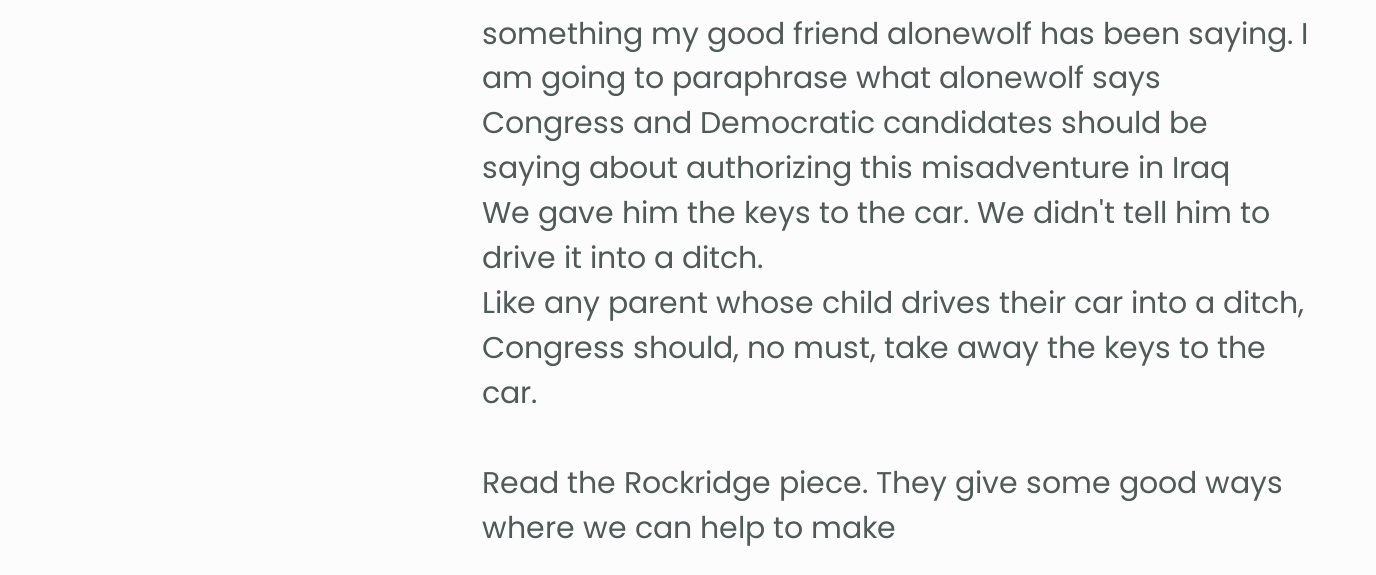something my good friend alonewolf has been saying. I am going to paraphrase what alonewolf says Congress and Democratic candidates should be saying about authorizing this misadventure in Iraq
We gave him the keys to the car. We didn't tell him to drive it into a ditch.
Like any parent whose child drives their car into a ditch, Congress should, no must, take away the keys to the car.

Read the Rockridge piece. They give some good ways where we can help to make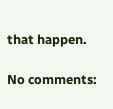that happen.

No comments: